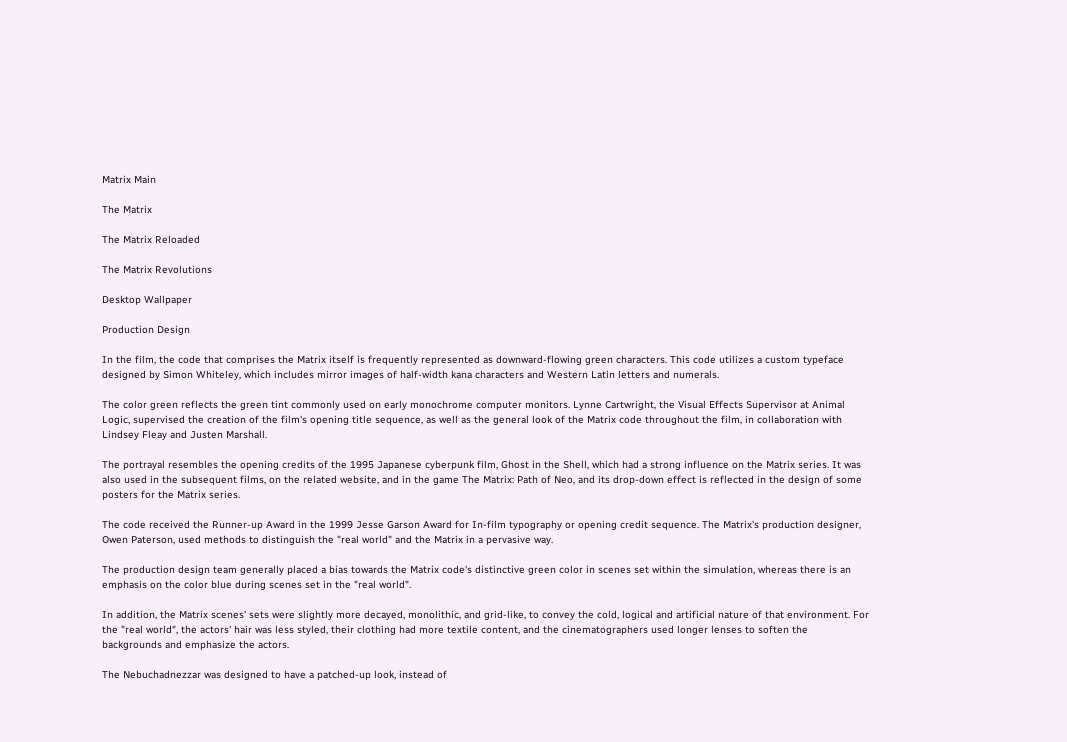Matrix Main

The Matrix

The Matrix Reloaded

The Matrix Revolutions

Desktop Wallpaper

Production Design

In the film, the code that comprises the Matrix itself is frequently represented as downward-flowing green characters. This code utilizes a custom typeface designed by Simon Whiteley, which includes mirror images of half-width kana characters and Western Latin letters and numerals.

The color green reflects the green tint commonly used on early monochrome computer monitors. Lynne Cartwright, the Visual Effects Supervisor at Animal Logic, supervised the creation of the film's opening title sequence, as well as the general look of the Matrix code throughout the film, in collaboration with Lindsey Fleay and Justen Marshall.

The portrayal resembles the opening credits of the 1995 Japanese cyberpunk film, Ghost in the Shell, which had a strong influence on the Matrix series. It was also used in the subsequent films, on the related website, and in the game The Matrix: Path of Neo, and its drop-down effect is reflected in the design of some posters for the Matrix series.

The code received the Runner-up Award in the 1999 Jesse Garson Award for In-film typography or opening credit sequence. The Matrix's production designer, Owen Paterson, used methods to distinguish the "real world" and the Matrix in a pervasive way.

The production design team generally placed a bias towards the Matrix code's distinctive green color in scenes set within the simulation, whereas there is an emphasis on the color blue during scenes set in the "real world".

In addition, the Matrix scenes' sets were slightly more decayed, monolithic, and grid-like, to convey the cold, logical and artificial nature of that environment. For the "real world", the actors' hair was less styled, their clothing had more textile content, and the cinematographers used longer lenses to soften the backgrounds and emphasize the actors.

The Nebuchadnezzar was designed to have a patched-up look, instead of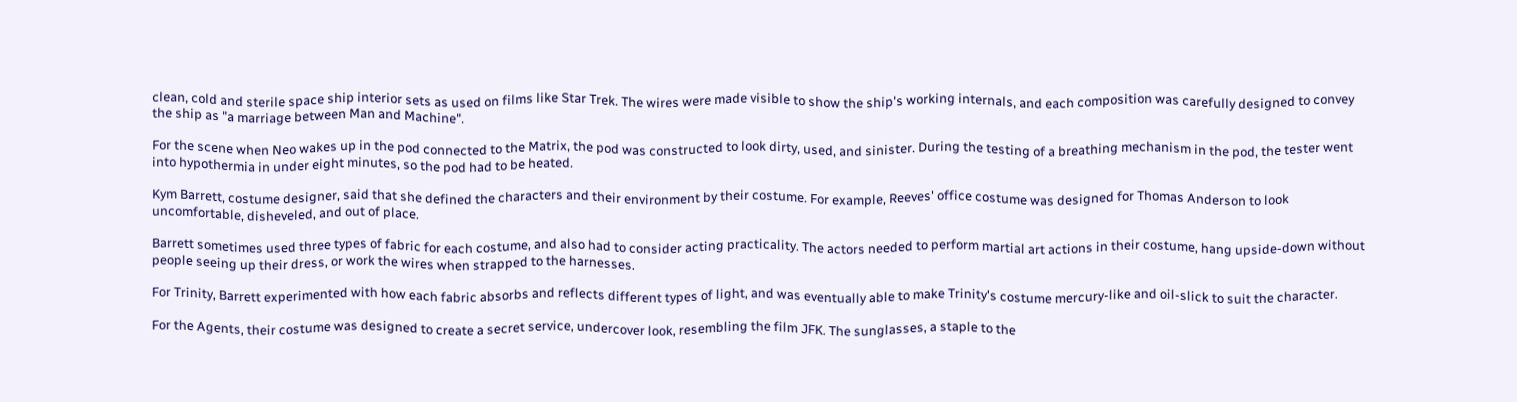clean, cold and sterile space ship interior sets as used on films like Star Trek. The wires were made visible to show the ship's working internals, and each composition was carefully designed to convey the ship as "a marriage between Man and Machine".

For the scene when Neo wakes up in the pod connected to the Matrix, the pod was constructed to look dirty, used, and sinister. During the testing of a breathing mechanism in the pod, the tester went into hypothermia in under eight minutes, so the pod had to be heated.

Kym Barrett, costume designer, said that she defined the characters and their environment by their costume. For example, Reeves' office costume was designed for Thomas Anderson to look uncomfortable, disheveled, and out of place.

Barrett sometimes used three types of fabric for each costume, and also had to consider acting practicality. The actors needed to perform martial art actions in their costume, hang upside-down without people seeing up their dress, or work the wires when strapped to the harnesses.

For Trinity, Barrett experimented with how each fabric absorbs and reflects different types of light, and was eventually able to make Trinity's costume mercury-like and oil-slick to suit the character.

For the Agents, their costume was designed to create a secret service, undercover look, resembling the film JFK. The sunglasses, a staple to the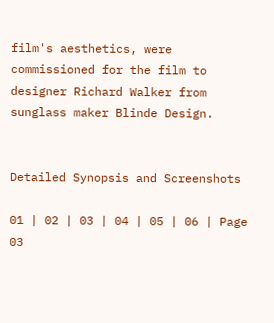film's aesthetics, were commissioned for the film to designer Richard Walker from sunglass maker Blinde Design.


Detailed Synopsis and Screenshots

01 | 02 | 03 | 04 | 05 | 06 | Page 03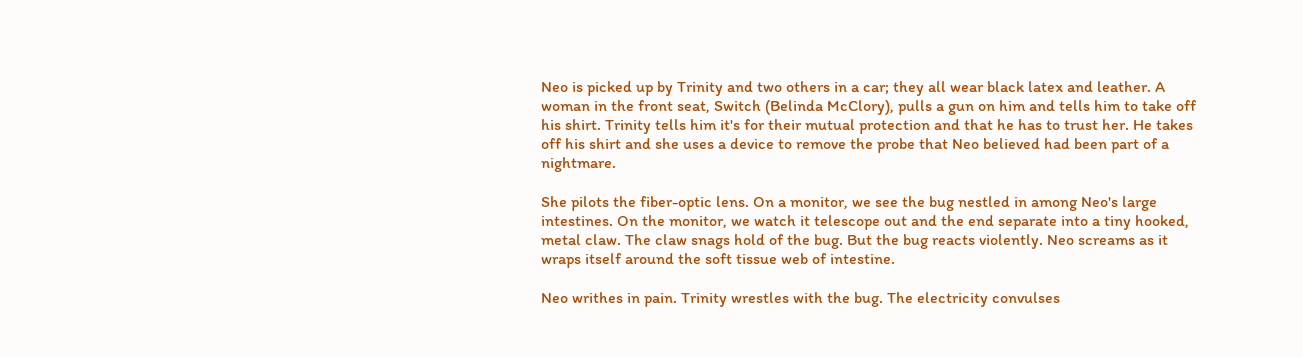Neo is picked up by Trinity and two others in a car; they all wear black latex and leather. A woman in the front seat, Switch (Belinda McClory), pulls a gun on him and tells him to take off his shirt. Trinity tells him it's for their mutual protection and that he has to trust her. He takes off his shirt and she uses a device to remove the probe that Neo believed had been part of a nightmare.

She pilots the fiber-optic lens. On a monitor, we see the bug nestled in among Neo's large intestines. On the monitor, we watch it telescope out and the end separate into a tiny hooked, metal claw. The claw snags hold of the bug. But the bug reacts violently. Neo screams as it wraps itself around the soft tissue web of intestine.

Neo writhes in pain. Trinity wrestles with the bug. The electricity convulses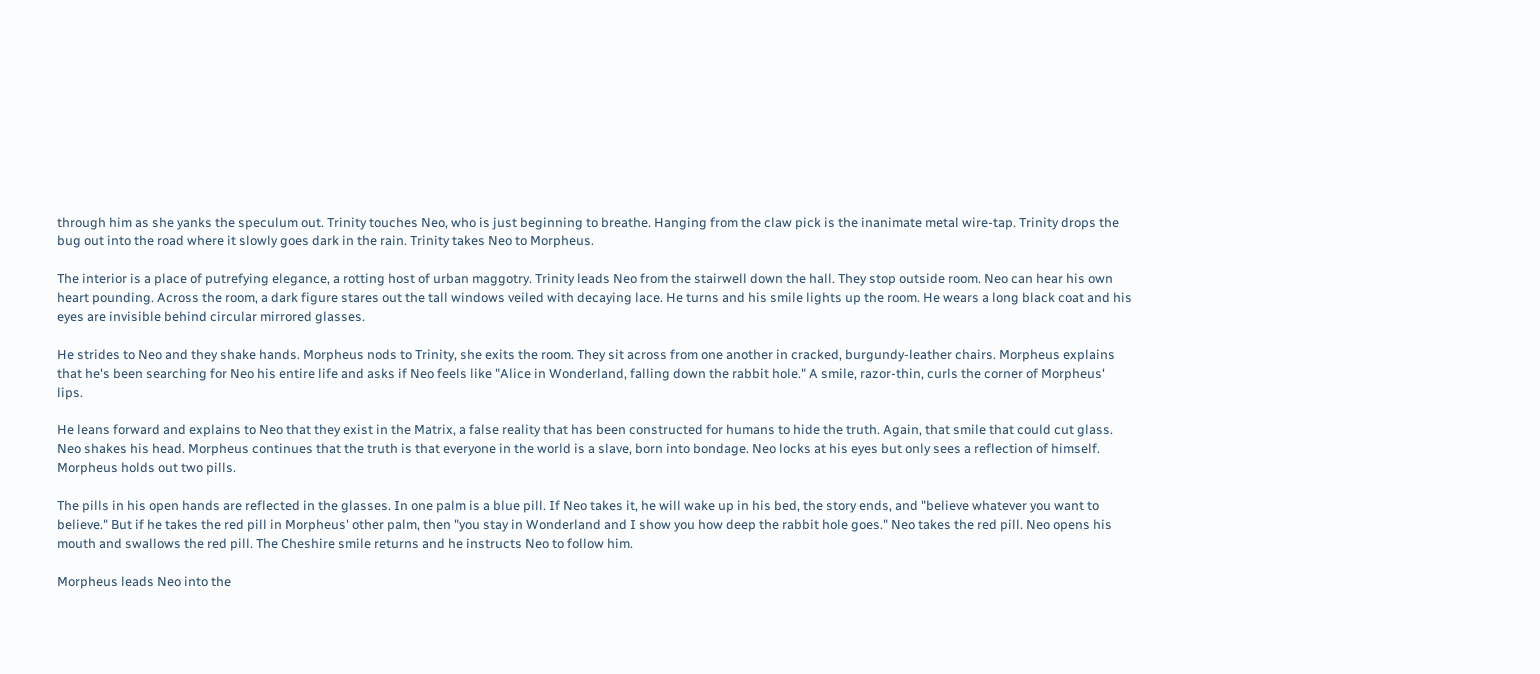through him as she yanks the speculum out. Trinity touches Neo, who is just beginning to breathe. Hanging from the claw pick is the inanimate metal wire-tap. Trinity drops the bug out into the road where it slowly goes dark in the rain. Trinity takes Neo to Morpheus.

The interior is a place of putrefying elegance, a rotting host of urban maggotry. Trinity leads Neo from the stairwell down the hall. They stop outside room. Neo can hear his own heart pounding. Across the room, a dark figure stares out the tall windows veiled with decaying lace. He turns and his smile lights up the room. He wears a long black coat and his eyes are invisible behind circular mirrored glasses.

He strides to Neo and they shake hands. Morpheus nods to Trinity, she exits the room. They sit across from one another in cracked, burgundy-leather chairs. Morpheus explains that he's been searching for Neo his entire life and asks if Neo feels like "Alice in Wonderland, falling down the rabbit hole." A smile, razor-thin, curls the corner of Morpheus' lips.

He leans forward and explains to Neo that they exist in the Matrix, a false reality that has been constructed for humans to hide the truth. Again, that smile that could cut glass. Neo shakes his head. Morpheus continues that the truth is that everyone in the world is a slave, born into bondage. Neo locks at his eyes but only sees a reflection of himself. Morpheus holds out two pills.

The pills in his open hands are reflected in the glasses. In one palm is a blue pill. If Neo takes it, he will wake up in his bed, the story ends, and "believe whatever you want to believe." But if he takes the red pill in Morpheus' other palm, then "you stay in Wonderland and I show you how deep the rabbit hole goes." Neo takes the red pill. Neo opens his mouth and swallows the red pill. The Cheshire smile returns and he instructs Neo to follow him.

Morpheus leads Neo into the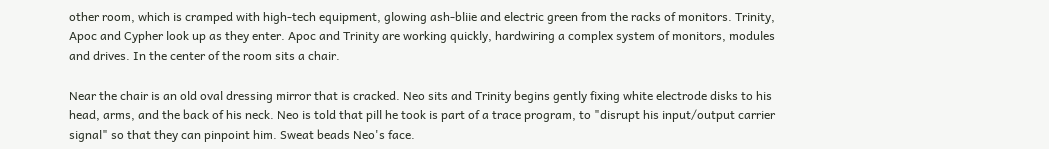other room, which is cramped with high-tech equipment, glowing ash-bliie and electric green from the racks of monitors. Trinity, Apoc and Cypher look up as they enter. Apoc and Trinity are working quickly, hardwiring a complex system of monitors, modules and drives. In the center of the room sits a chair.

Near the chair is an old oval dressing mirror that is cracked. Neo sits and Trinity begins gently fixing white electrode disks to his head, arms, and the back of his neck. Neo is told that pill he took is part of a trace program, to "disrupt his input/output carrier signal" so that they can pinpoint him. Sweat beads Neo's face.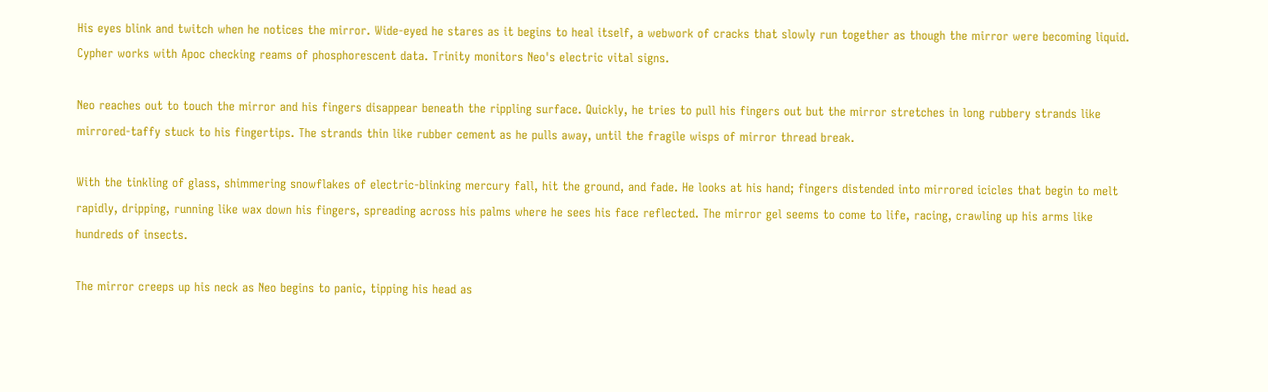His eyes blink and twitch when he notices the mirror. Wide-eyed he stares as it begins to heal itself, a webwork of cracks that slowly run together as though the mirror were becoming liquid. Cypher works with Apoc checking reams of phosphorescent data. Trinity monitors Neo's electric vital signs.

Neo reaches out to touch the mirror and his fingers disappear beneath the rippling surface. Quickly, he tries to pull his fingers out but the mirror stretches in long rubbery strands like mirrored-taffy stuck to his fingertips. The strands thin like rubber cement as he pulls away, until the fragile wisps of mirror thread break.

With the tinkling of glass, shimmering snowflakes of electric-blinking mercury fall, hit the ground, and fade. He looks at his hand; fingers distended into mirrored icicles that begin to melt rapidly, dripping, running like wax down his fingers, spreading across his palms where he sees his face reflected. The mirror gel seems to come to life, racing, crawling up his arms like hundreds of insects.

The mirror creeps up his neck as Neo begins to panic, tipping his head as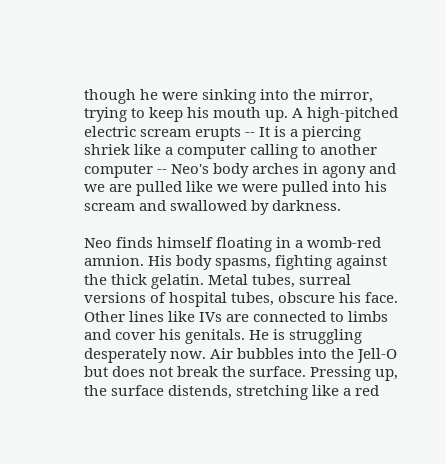though he were sinking into the mirror, trying to keep his mouth up. A high-pitched electric scream erupts -- It is a piercing shriek like a computer calling to another computer -- Neo's body arches in agony and we are pulled like we were pulled into his scream and swallowed by darkness.

Neo finds himself floating in a womb-red amnion. His body spasms, fighting against the thick gelatin. Metal tubes, surreal versions of hospital tubes, obscure his face. Other lines like IVs are connected to limbs and cover his genitals. He is struggling desperately now. Air bubbles into the Jell-O but does not break the surface. Pressing up, the surface distends, stretching like a red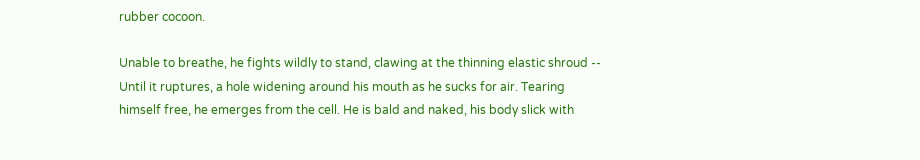rubber cocoon.

Unable to breathe, he fights wildly to stand, clawing at the thinning elastic shroud -- Until it ruptures, a hole widening around his mouth as he sucks for air. Tearing himself free, he emerges from the cell. He is bald and naked, his body slick with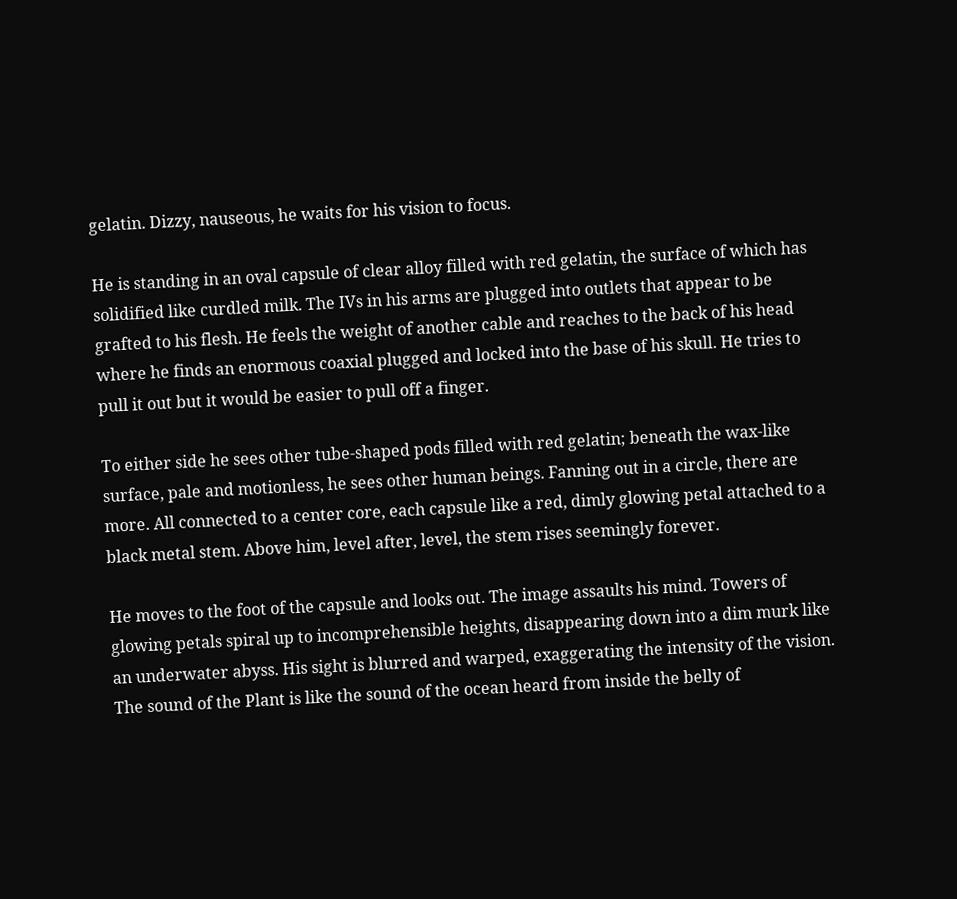gelatin. Dizzy, nauseous, he waits for his vision to focus.

He is standing in an oval capsule of clear alloy filled with red gelatin, the surface of which has solidified like curdled milk. The IVs in his arms are plugged into outlets that appear to be grafted to his flesh. He feels the weight of another cable and reaches to the back of his head where he finds an enormous coaxial plugged and locked into the base of his skull. He tries to pull it out but it would be easier to pull off a finger.

To either side he sees other tube-shaped pods filled with red gelatin; beneath the wax-like surface, pale and motionless, he sees other human beings. Fanning out in a circle, there are more. All connected to a center core, each capsule like a red, dimly glowing petal attached to a black metal stem. Above him, level after, level, the stem rises seemingly forever.

He moves to the foot of the capsule and looks out. The image assaults his mind. Towers of glowing petals spiral up to incomprehensible heights, disappearing down into a dim murk like an underwater abyss. His sight is blurred and warped, exaggerating the intensity of the vision. The sound of the Plant is like the sound of the ocean heard from inside the belly of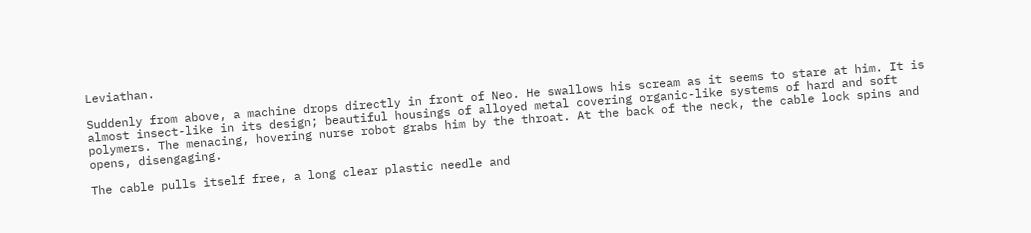Leviathan.

Suddenly from above, a machine drops directly in front of Neo. He swallows his scream as it seems to stare at him. It is almost insect-like in its design; beautiful housings of alloyed metal covering organic-like systems of hard and soft polymers. The menacing, hovering nurse robot grabs him by the throat. At the back of the neck, the cable lock spins and opens, disengaging.

The cable pulls itself free, a long clear plastic needle and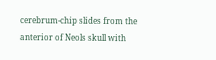cerebrum-chip slides from the anterior of Neols skull with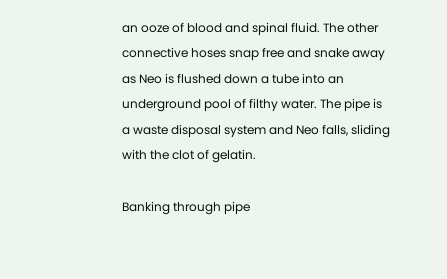an ooze of blood and spinal fluid. The other connective hoses snap free and snake away as Neo is flushed down a tube into an underground pool of filthy water. The pipe is a waste disposal system and Neo falls, sliding with the clot of gelatin.

Banking through pipe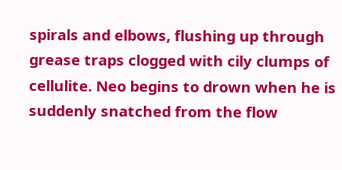spirals and elbows, flushing up through grease traps clogged with cily clumps of cellulite. Neo begins to drown when he is suddenly snatched from the flow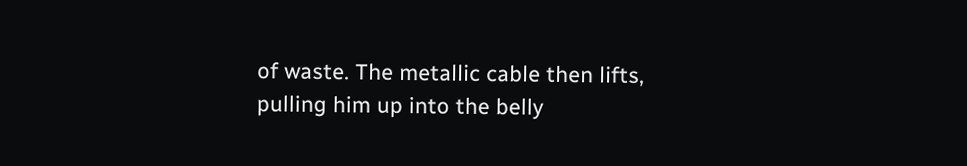of waste. The metallic cable then lifts, pulling him up into the belly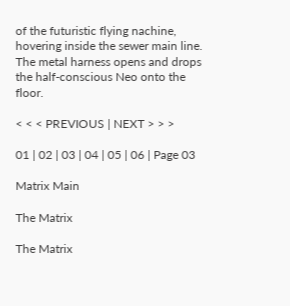of the futuristic flying nachine, hovering inside the sewer main line. The metal harness opens and drops the half-conscious Neo onto the floor.

< < < PREVIOUS | NEXT > > >

01 | 02 | 03 | 04 | 05 | 06 | Page 03

Matrix Main

The Matrix

The Matrix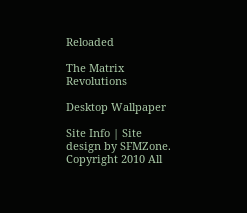Reloaded

The Matrix Revolutions

Desktop Wallpaper

Site Info | Site design by SFMZone. Copyright 2010 All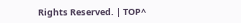Rights Reserved. | TOP^